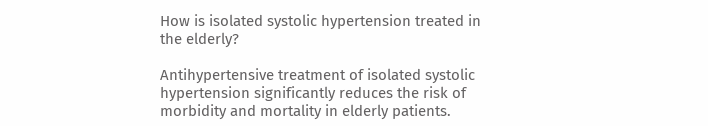How is isolated systolic hypertension treated in the elderly?

Antihypertensive treatment of isolated systolic hypertension significantly reduces the risk of morbidity and mortality in elderly patients.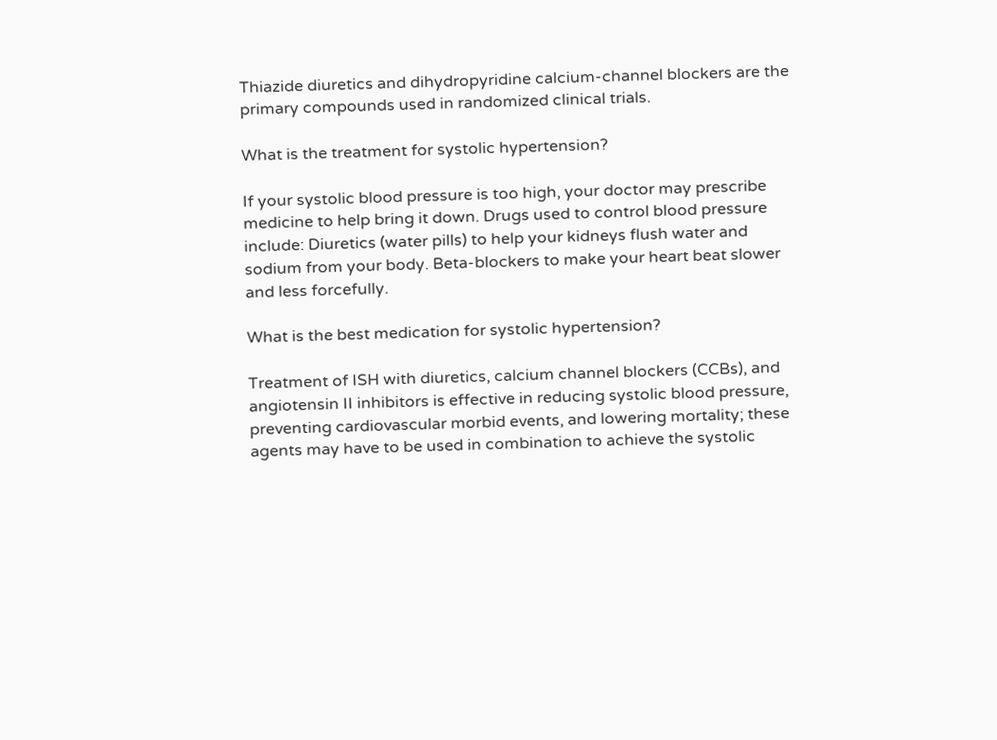Thiazide diuretics and dihydropyridine calcium-channel blockers are the primary compounds used in randomized clinical trials.

What is the treatment for systolic hypertension?

If your systolic blood pressure is too high, your doctor may prescribe medicine to help bring it down. Drugs used to control blood pressure include: Diuretics (water pills) to help your kidneys flush water and sodium from your body. Beta-blockers to make your heart beat slower and less forcefully.

What is the best medication for systolic hypertension?

Treatment of ISH with diuretics, calcium channel blockers (CCBs), and angiotensin II inhibitors is effective in reducing systolic blood pressure, preventing cardiovascular morbid events, and lowering mortality; these agents may have to be used in combination to achieve the systolic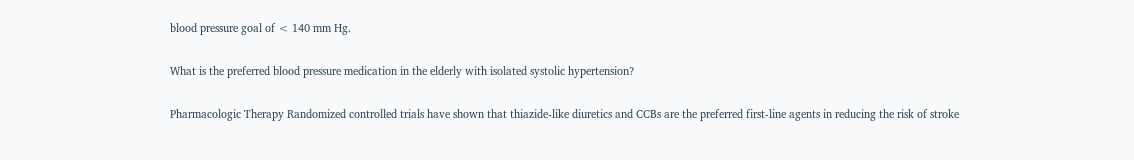blood pressure goal of < 140 mm Hg.

What is the preferred blood pressure medication in the elderly with isolated systolic hypertension?

Pharmacologic Therapy Randomized controlled trials have shown that thiazide-like diuretics and CCBs are the preferred first-line agents in reducing the risk of stroke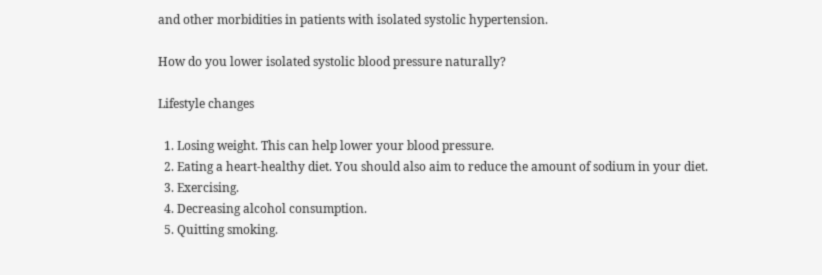and other morbidities in patients with isolated systolic hypertension.

How do you lower isolated systolic blood pressure naturally?

Lifestyle changes

  1. Losing weight. This can help lower your blood pressure.
  2. Eating a heart-healthy diet. You should also aim to reduce the amount of sodium in your diet.
  3. Exercising.
  4. Decreasing alcohol consumption.
  5. Quitting smoking.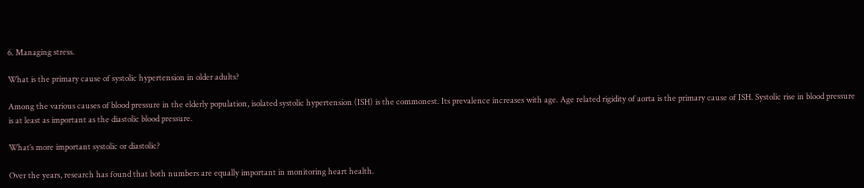6. Managing stress.

What is the primary cause of systolic hypertension in older adults?

Among the various causes of blood pressure in the elderly population, isolated systolic hypertension (ISH) is the commonest. Its prevalence increases with age. Age related rigidity of aorta is the primary cause of ISH. Systolic rise in blood pressure is at least as important as the diastolic blood pressure.

What’s more important systolic or diastolic?

Over the years, research has found that both numbers are equally important in monitoring heart health.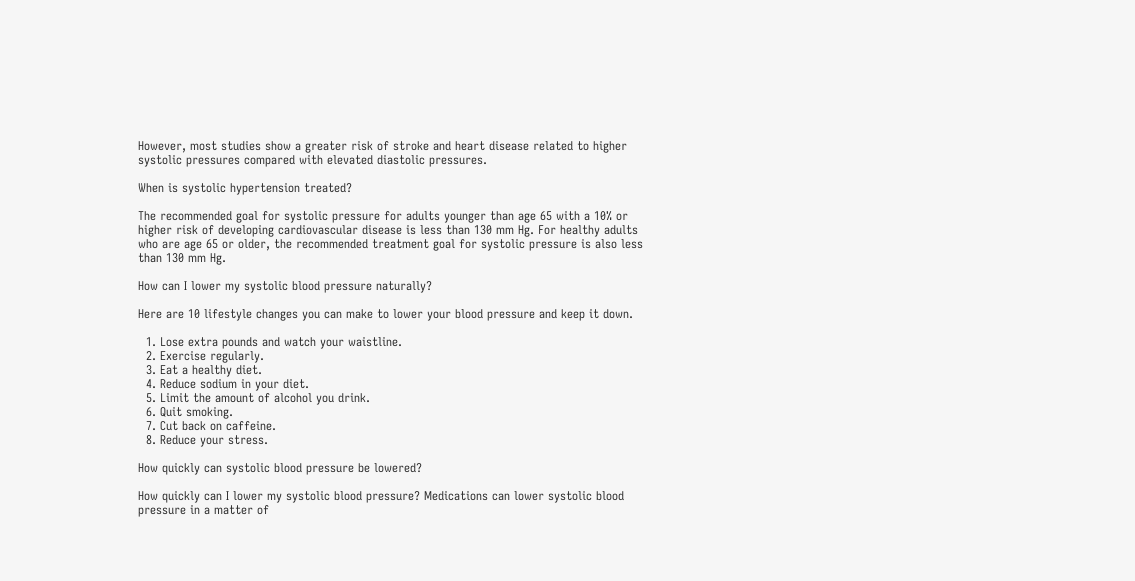However, most studies show a greater risk of stroke and heart disease related to higher systolic pressures compared with elevated diastolic pressures.

When is systolic hypertension treated?

The recommended goal for systolic pressure for adults younger than age 65 with a 10% or higher risk of developing cardiovascular disease is less than 130 mm Hg. For healthy adults who are age 65 or older, the recommended treatment goal for systolic pressure is also less than 130 mm Hg.

How can I lower my systolic blood pressure naturally?

Here are 10 lifestyle changes you can make to lower your blood pressure and keep it down.

  1. Lose extra pounds and watch your waistline.
  2. Exercise regularly.
  3. Eat a healthy diet.
  4. Reduce sodium in your diet.
  5. Limit the amount of alcohol you drink.
  6. Quit smoking.
  7. Cut back on caffeine.
  8. Reduce your stress.

How quickly can systolic blood pressure be lowered?

How quickly can I lower my systolic blood pressure? Medications can lower systolic blood pressure in a matter of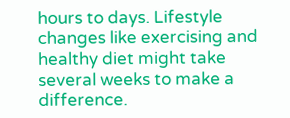hours to days. Lifestyle changes like exercising and healthy diet might take several weeks to make a difference.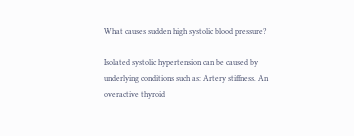What causes sudden high systolic blood pressure?

Isolated systolic hypertension can be caused by underlying conditions such as: Artery stiffness. An overactive thyroid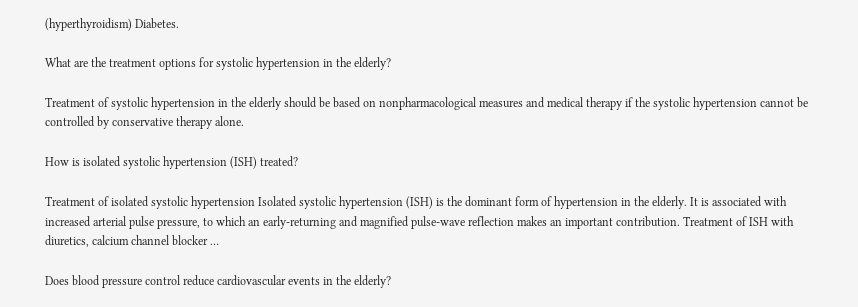(hyperthyroidism) Diabetes.

What are the treatment options for systolic hypertension in the elderly?

Treatment of systolic hypertension in the elderly should be based on nonpharmacological measures and medical therapy if the systolic hypertension cannot be controlled by conservative therapy alone.

How is isolated systolic hypertension (ISH) treated?

Treatment of isolated systolic hypertension Isolated systolic hypertension (ISH) is the dominant form of hypertension in the elderly. It is associated with increased arterial pulse pressure, to which an early-returning and magnified pulse-wave reflection makes an important contribution. Treatment of ISH with diuretics, calcium channel blocker …

Does blood pressure control reduce cardiovascular events in the elderly?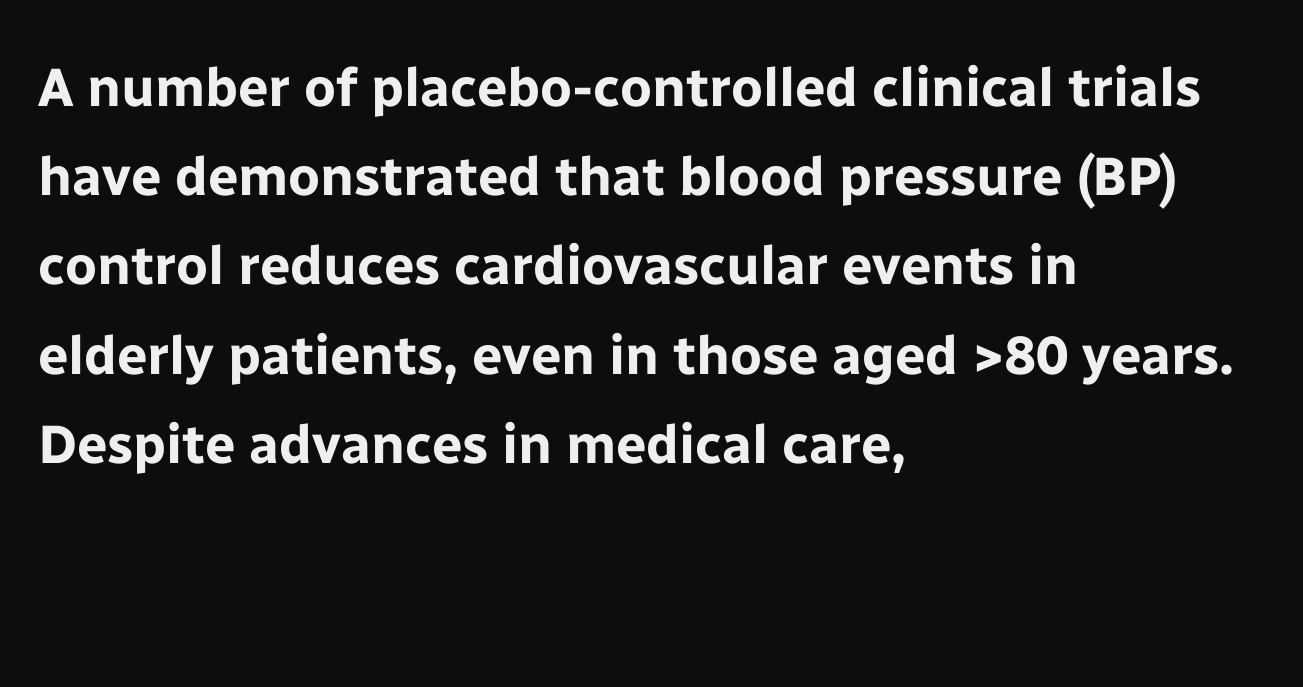A number of placebo-controlled clinical trials have demonstrated that blood pressure (BP) control reduces cardiovascular events in elderly patients, even in those aged >80 years. Despite advances in medical care,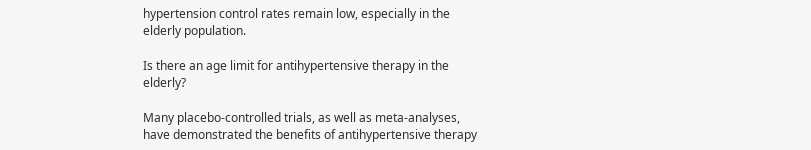hypertension control rates remain low, especially in the elderly population.

Is there an age limit for antihypertensive therapy in the elderly?

Many placebo-controlled trials, as well as meta-analyses, have demonstrated the benefits of antihypertensive therapy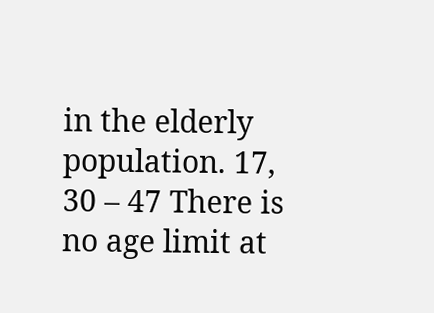in the elderly population. 17, 30 – 47 There is no age limit at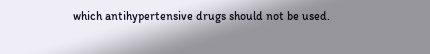which antihypertensive drugs should not be used.